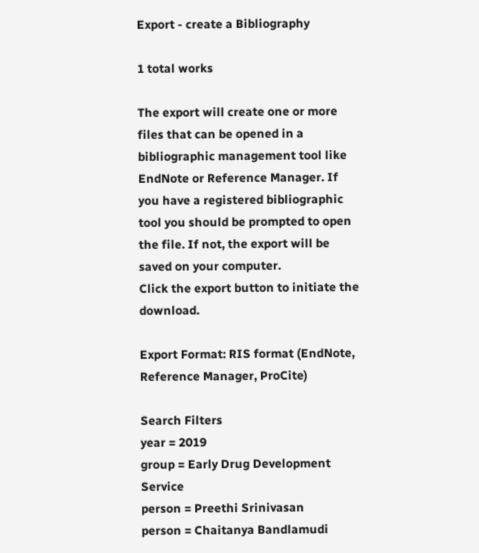Export - create a Bibliography

1 total works

The export will create one or more files that can be opened in a bibliographic management tool like EndNote or Reference Manager. If you have a registered bibliographic tool you should be prompted to open the file. If not, the export will be saved on your computer.
Click the export button to initiate the download.

Export Format: RIS format (EndNote, Reference Manager, ProCite)

Search Filters
year = 2019
group = Early Drug Development Service
person = Preethi Srinivasan
person = Chaitanya Bandlamudi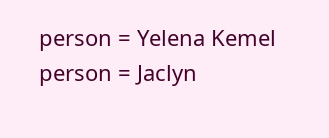person = Yelena Kemel
person = Jaclyn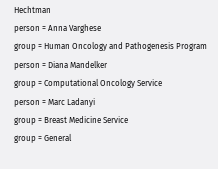Hechtman
person = Anna Varghese
group = Human Oncology and Pathogenesis Program
person = Diana Mandelker
group = Computational Oncology Service
person = Marc Ladanyi
group = Breast Medicine Service
group = General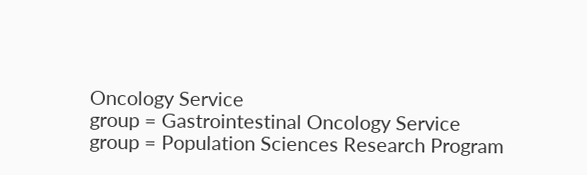Oncology Service
group = Gastrointestinal Oncology Service
group = Population Sciences Research Program